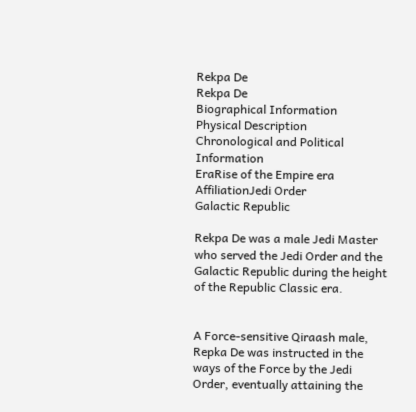Rekpa De
Rekpa De
Biographical Information
Physical Description
Chronological and Political Information
EraRise of the Empire era
AffiliationJedi Order
Galactic Republic

Rekpa De was a male Jedi Master who served the Jedi Order and the Galactic Republic during the height of the Republic Classic era.


A Force-sensitive Qiraash male, Repka De was instructed in the ways of the Force by the Jedi Order, eventually attaining the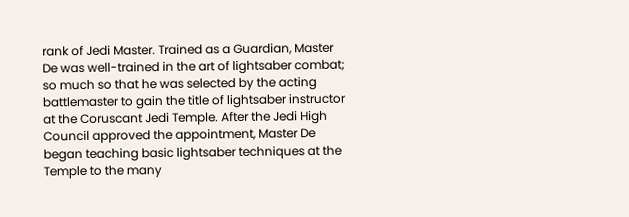rank of Jedi Master. Trained as a Guardian, Master De was well-trained in the art of lightsaber combat; so much so that he was selected by the acting battlemaster to gain the title of lightsaber instructor at the Coruscant Jedi Temple. After the Jedi High Council approved the appointment, Master De began teaching basic lightsaber techniques at the Temple to the many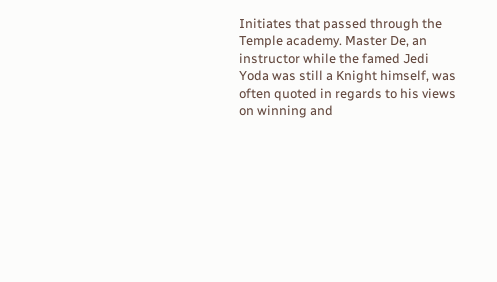Initiates that passed through the Temple academy. Master De, an instructor while the famed Jedi Yoda was still a Knight himself, was often quoted in regards to his views on winning and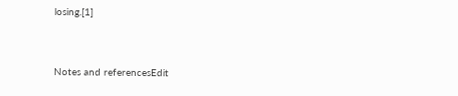losing.[1]


Notes and referencesEdit